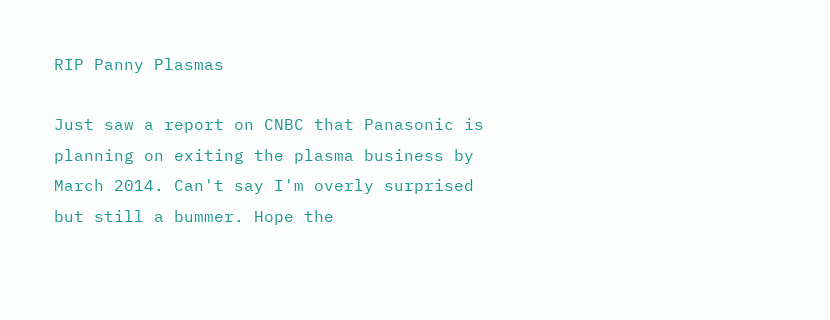RIP Panny Plasmas

Just saw a report on CNBC that Panasonic is planning on exiting the plasma business by March 2014. Can't say I'm overly surprised but still a bummer. Hope the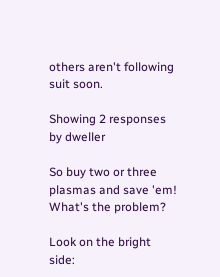others aren't following suit soon.

Showing 2 responses by dweller

So buy two or three plasmas and save 'em!
What's the problem?

Look on the bright side: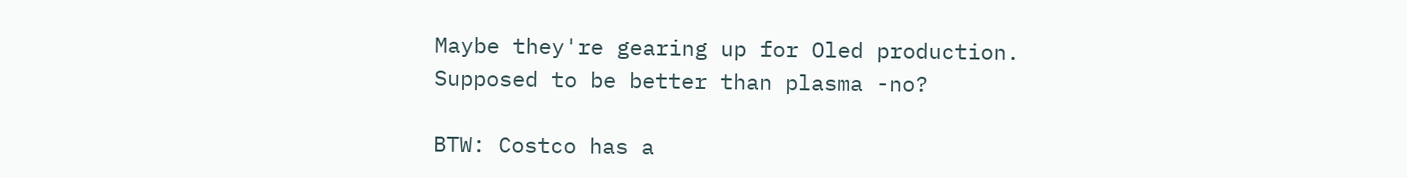Maybe they're gearing up for Oled production.
Supposed to be better than plasma -no?

BTW: Costco has a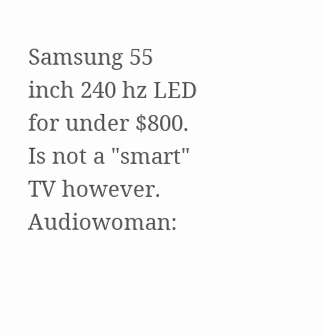Samsung 55 inch 240 hz LED for under $800.
Is not a "smart" TV however.
Audiowoman: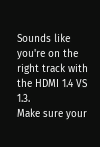Sounds like you're on the right track with the HDMI 1.4 VS 1.3.
Make sure your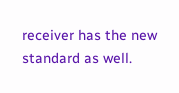receiver has the new standard as well.